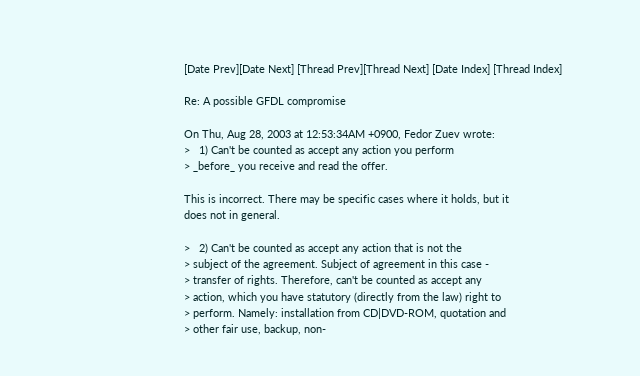[Date Prev][Date Next] [Thread Prev][Thread Next] [Date Index] [Thread Index]

Re: A possible GFDL compromise

On Thu, Aug 28, 2003 at 12:53:34AM +0900, Fedor Zuev wrote:
>   1) Can't be counted as accept any action you perform
> _before_ you receive and read the offer.

This is incorrect. There may be specific cases where it holds, but it
does not in general.

>   2) Can't be counted as accept any action that is not the
> subject of the agreement. Subject of agreement in this case -
> transfer of rights. Therefore, can't be counted as accept any
> action, which you have statutory (directly from the law) right to
> perform. Namely: installation from CD|DVD-ROM, quotation and
> other fair use, backup, non-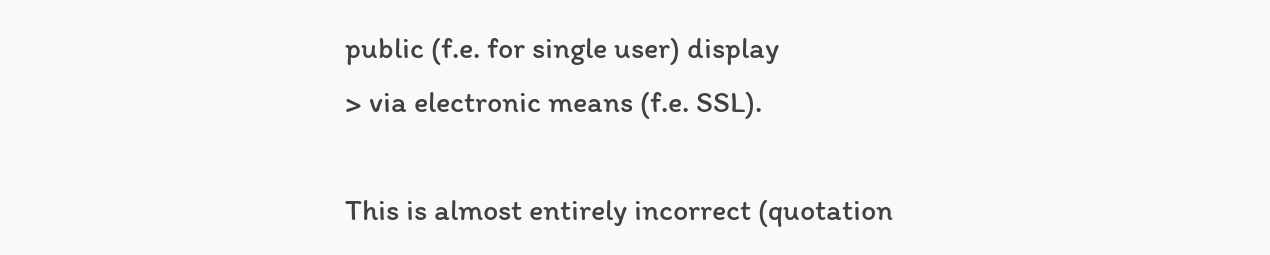public (f.e. for single user) display
> via electronic means (f.e. SSL).

This is almost entirely incorrect (quotation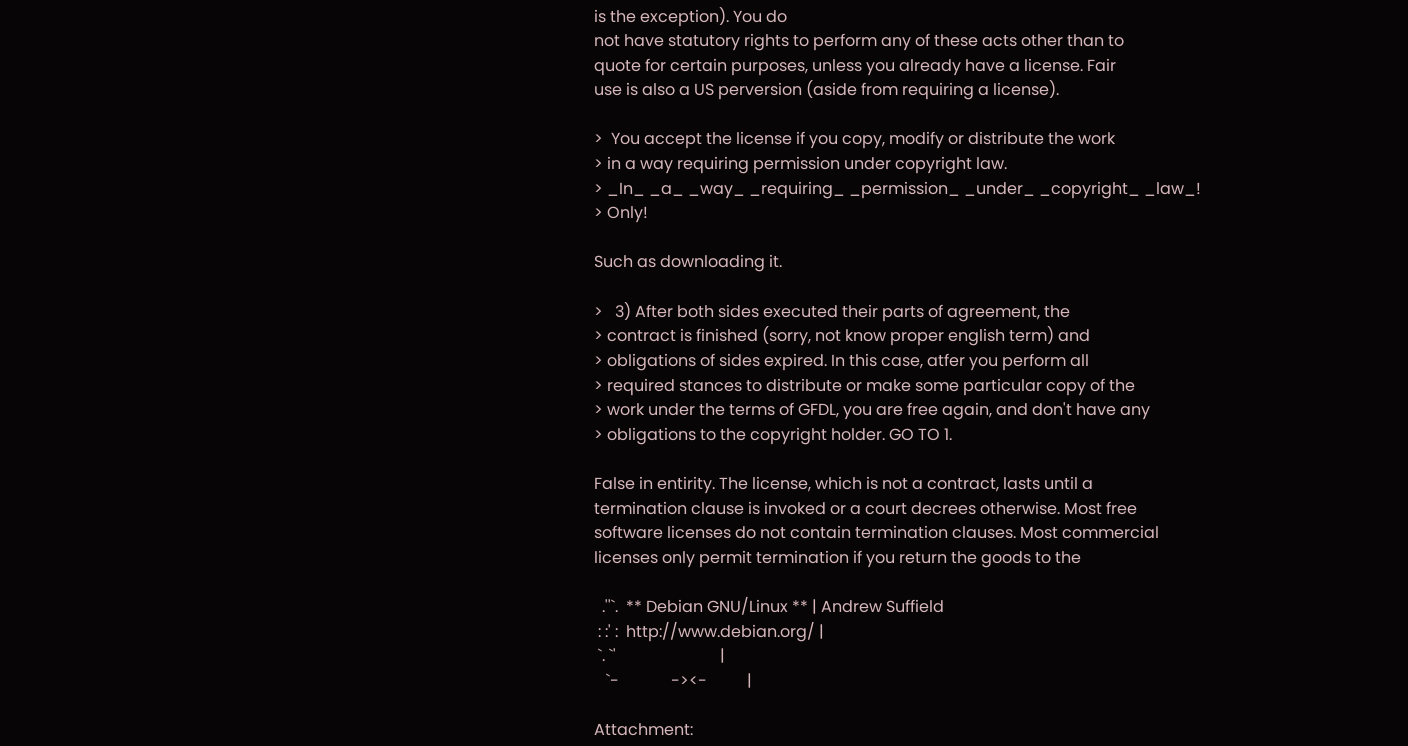is the exception). You do
not have statutory rights to perform any of these acts other than to
quote for certain purposes, unless you already have a license. Fair
use is also a US perversion (aside from requiring a license).

>  You accept the license if you copy, modify or distribute the work
> in a way requiring permission under copyright law.
> _In_ _a_ _way_ _requiring_ _permission_ _under_ _copyright_ _law_!
> Only!

Such as downloading it.

>   3) After both sides executed their parts of agreement, the
> contract is finished (sorry, not know proper english term) and
> obligations of sides expired. In this case, atfer you perform all
> required stances to distribute or make some particular copy of the
> work under the terms of GFDL, you are free again, and don't have any
> obligations to the copyright holder. GO TO 1.

False in entirity. The license, which is not a contract, lasts until a
termination clause is invoked or a court decrees otherwise. Most free
software licenses do not contain termination clauses. Most commercial
licenses only permit termination if you return the goods to the

  .''`.  ** Debian GNU/Linux ** | Andrew Suffield
 : :' :  http://www.debian.org/ |
 `. `'                          |
   `-             -><-          |

Attachment: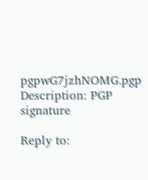pgpwG7jzhNOMG.pgp
Description: PGP signature

Reply to: